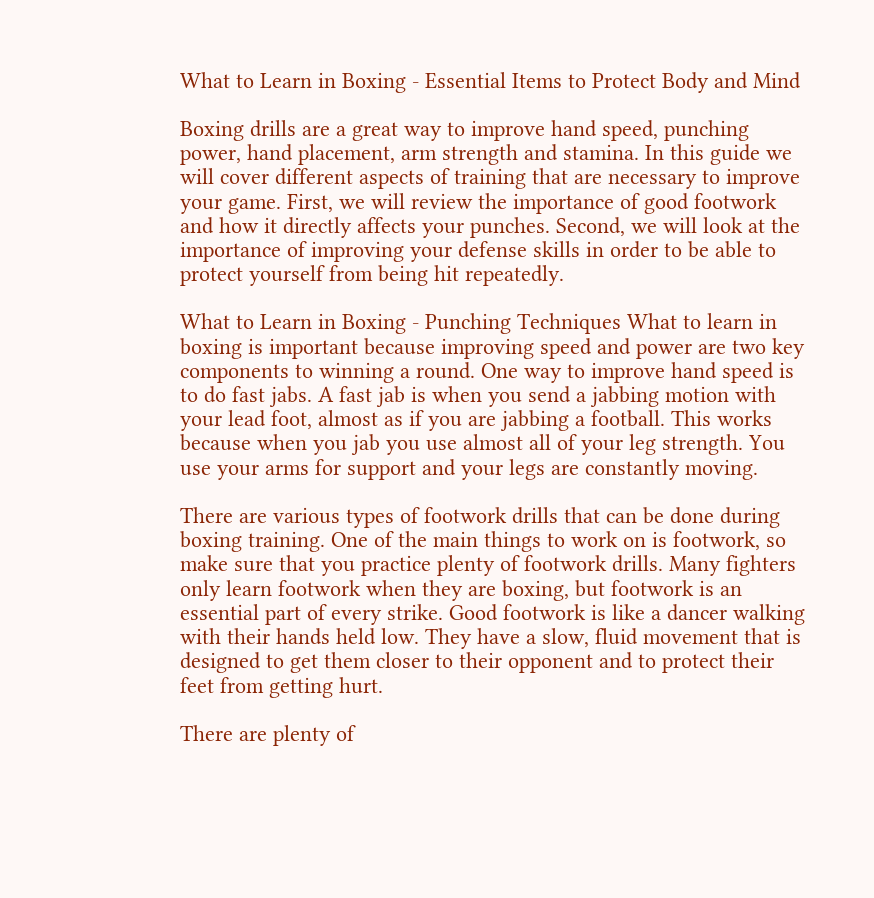What to Learn in Boxing - Essential Items to Protect Body and Mind

Boxing drills are a great way to improve hand speed, punching power, hand placement, arm strength and stamina. In this guide we will cover different aspects of training that are necessary to improve your game. First, we will review the importance of good footwork and how it directly affects your punches. Second, we will look at the importance of improving your defense skills in order to be able to protect yourself from being hit repeatedly.

What to Learn in Boxing - Punching Techniques What to learn in boxing is important because improving speed and power are two key components to winning a round. One way to improve hand speed is to do fast jabs. A fast jab is when you send a jabbing motion with your lead foot, almost as if you are jabbing a football. This works because when you jab you use almost all of your leg strength. You use your arms for support and your legs are constantly moving.

There are various types of footwork drills that can be done during boxing training. One of the main things to work on is footwork, so make sure that you practice plenty of footwork drills. Many fighters only learn footwork when they are boxing, but footwork is an essential part of every strike. Good footwork is like a dancer walking with their hands held low. They have a slow, fluid movement that is designed to get them closer to their opponent and to protect their feet from getting hurt.

There are plenty of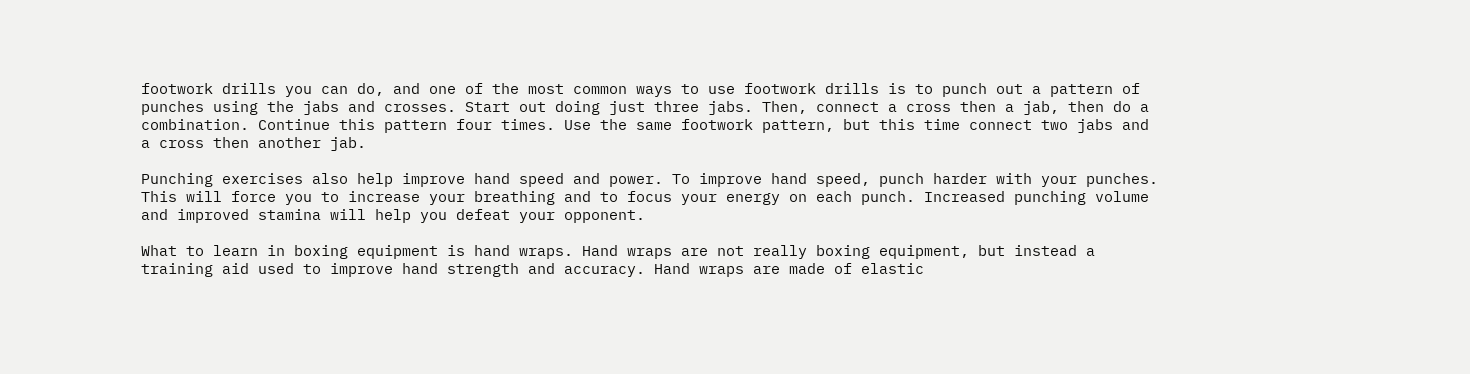footwork drills you can do, and one of the most common ways to use footwork drills is to punch out a pattern of punches using the jabs and crosses. Start out doing just three jabs. Then, connect a cross then a jab, then do a combination. Continue this pattern four times. Use the same footwork pattern, but this time connect two jabs and a cross then another jab.

Punching exercises also help improve hand speed and power. To improve hand speed, punch harder with your punches. This will force you to increase your breathing and to focus your energy on each punch. Increased punching volume and improved stamina will help you defeat your opponent.

What to learn in boxing equipment is hand wraps. Hand wraps are not really boxing equipment, but instead a training aid used to improve hand strength and accuracy. Hand wraps are made of elastic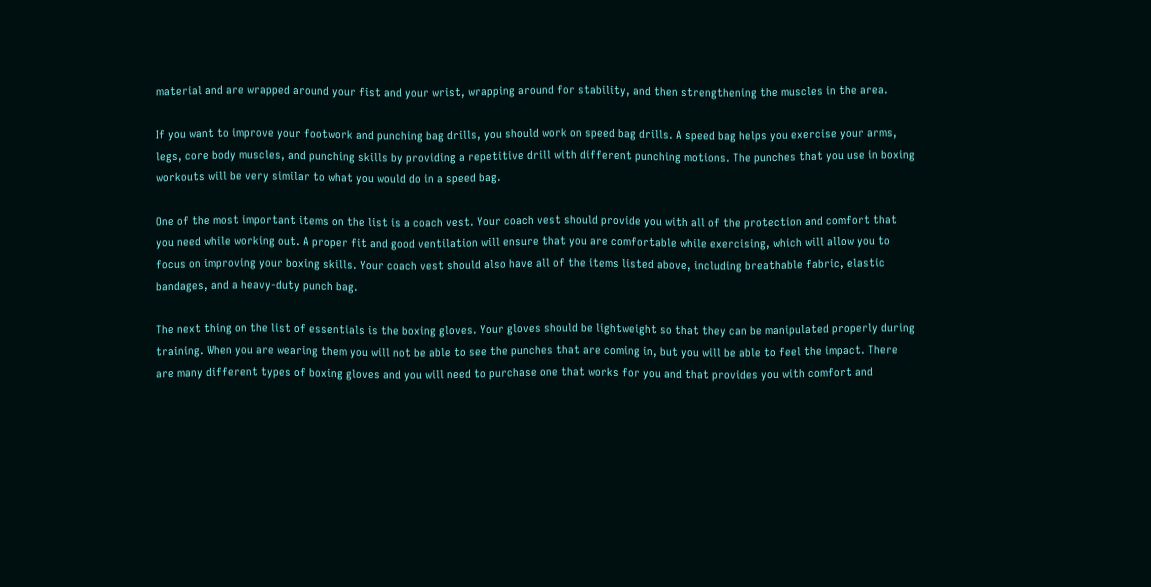material and are wrapped around your fist and your wrist, wrapping around for stability, and then strengthening the muscles in the area.

If you want to improve your footwork and punching bag drills, you should work on speed bag drills. A speed bag helps you exercise your arms, legs, core body muscles, and punching skills by providing a repetitive drill with different punching motions. The punches that you use in boxing workouts will be very similar to what you would do in a speed bag.

One of the most important items on the list is a coach vest. Your coach vest should provide you with all of the protection and comfort that you need while working out. A proper fit and good ventilation will ensure that you are comfortable while exercising, which will allow you to focus on improving your boxing skills. Your coach vest should also have all of the items listed above, including breathable fabric, elastic bandages, and a heavy-duty punch bag.

The next thing on the list of essentials is the boxing gloves. Your gloves should be lightweight so that they can be manipulated properly during training. When you are wearing them you will not be able to see the punches that are coming in, but you will be able to feel the impact. There are many different types of boxing gloves and you will need to purchase one that works for you and that provides you with comfort and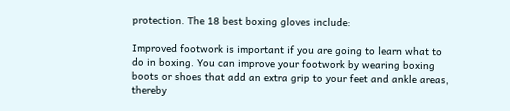protection. The 18 best boxing gloves include:

Improved footwork is important if you are going to learn what to do in boxing. You can improve your footwork by wearing boxing boots or shoes that add an extra grip to your feet and ankle areas, thereby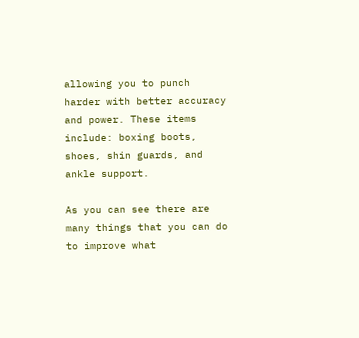allowing you to punch harder with better accuracy and power. These items include: boxing boots, shoes, shin guards, and ankle support.

As you can see there are many things that you can do to improve what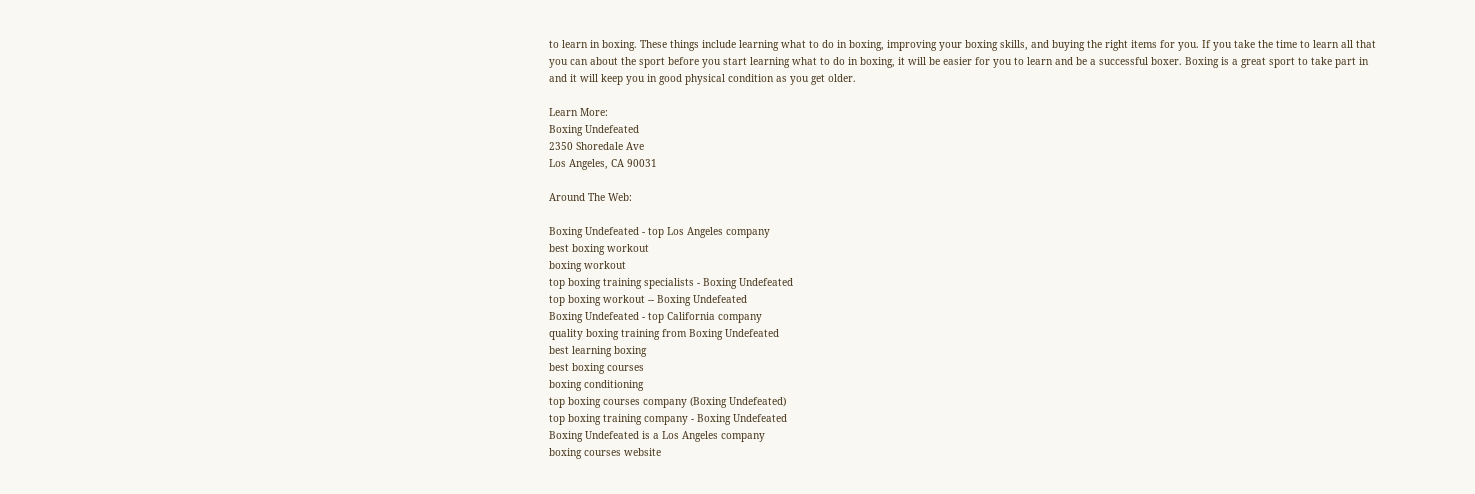to learn in boxing. These things include learning what to do in boxing, improving your boxing skills, and buying the right items for you. If you take the time to learn all that you can about the sport before you start learning what to do in boxing, it will be easier for you to learn and be a successful boxer. Boxing is a great sport to take part in and it will keep you in good physical condition as you get older.

Learn More:
Boxing Undefeated
2350 Shoredale Ave
Los Angeles, CA 90031

Around The Web:

Boxing Undefeated - top Los Angeles company
best boxing workout
boxing workout
top boxing training specialists - Boxing Undefeated
top boxing workout -- Boxing Undefeated
Boxing Undefeated - top California company
quality boxing training from Boxing Undefeated
best learning boxing
best boxing courses
boxing conditioning
top boxing courses company (Boxing Undefeated)
top boxing training company - Boxing Undefeated
Boxing Undefeated is a Los Angeles company
boxing courses website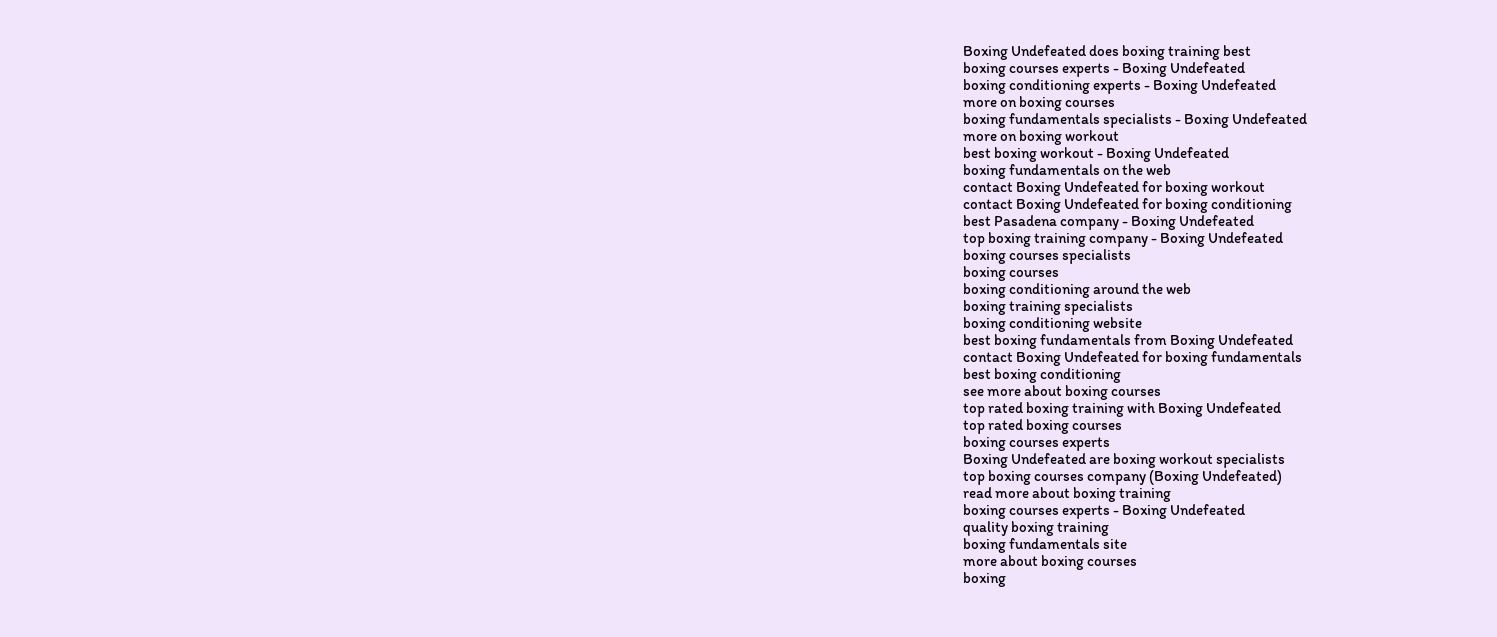Boxing Undefeated does boxing training best
boxing courses experts - Boxing Undefeated
boxing conditioning experts - Boxing Undefeated
more on boxing courses
boxing fundamentals specialists - Boxing Undefeated
more on boxing workout
best boxing workout - Boxing Undefeated
boxing fundamentals on the web
contact Boxing Undefeated for boxing workout
contact Boxing Undefeated for boxing conditioning
best Pasadena company - Boxing Undefeated
top boxing training company - Boxing Undefeated
boxing courses specialists
boxing courses
boxing conditioning around the web
boxing training specialists
boxing conditioning website
best boxing fundamentals from Boxing Undefeated
contact Boxing Undefeated for boxing fundamentals
best boxing conditioning
see more about boxing courses
top rated boxing training with Boxing Undefeated
top rated boxing courses
boxing courses experts
Boxing Undefeated are boxing workout specialists
top boxing courses company (Boxing Undefeated)
read more about boxing training
boxing courses experts - Boxing Undefeated
quality boxing training
boxing fundamentals site
more about boxing courses
boxing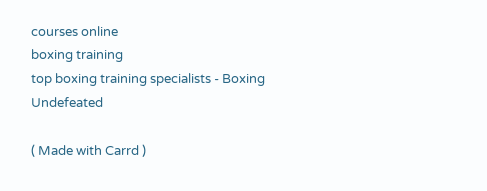courses online
boxing training
top boxing training specialists - Boxing Undefeated

( Made with Carrd )